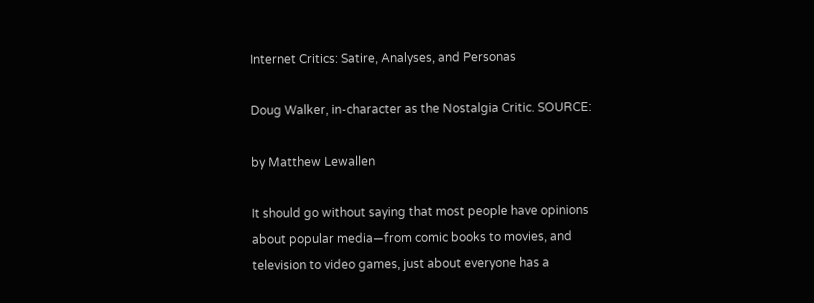Internet Critics: Satire, Analyses, and Personas

Doug Walker, in-character as the Nostalgia Critic. SOURCE:

by Matthew Lewallen

It should go without saying that most people have opinions about popular media—from comic books to movies, and television to video games, just about everyone has a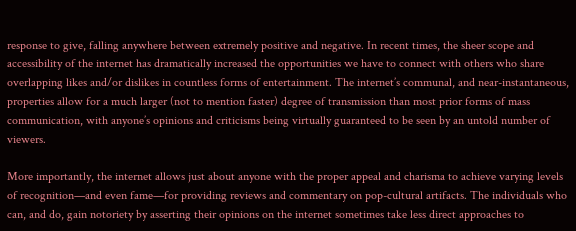response to give, falling anywhere between extremely positive and negative. In recent times, the sheer scope and accessibility of the internet has dramatically increased the opportunities we have to connect with others who share overlapping likes and/or dislikes in countless forms of entertainment. The internet’s communal, and near-instantaneous, properties allow for a much larger (not to mention faster) degree of transmission than most prior forms of mass communication, with anyone’s opinions and criticisms being virtually guaranteed to be seen by an untold number of viewers.

More importantly, the internet allows just about anyone with the proper appeal and charisma to achieve varying levels of recognition—and even fame—for providing reviews and commentary on pop-cultural artifacts. The individuals who can, and do, gain notoriety by asserting their opinions on the internet sometimes take less direct approaches to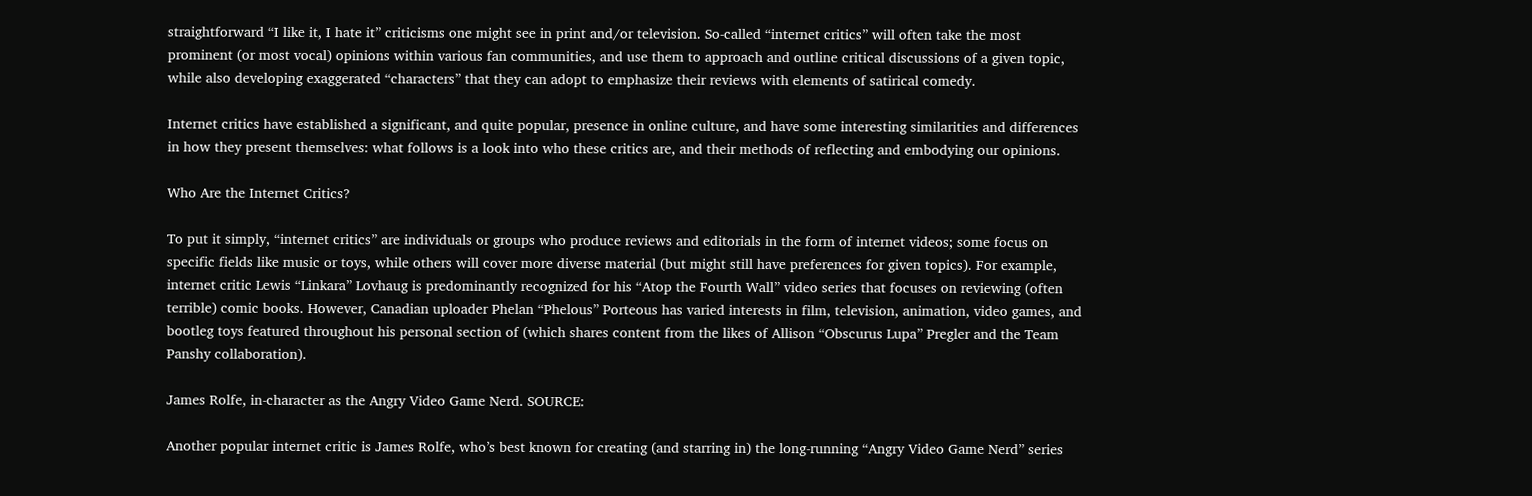straightforward “I like it, I hate it” criticisms one might see in print and/or television. So-called “internet critics” will often take the most prominent (or most vocal) opinions within various fan communities, and use them to approach and outline critical discussions of a given topic, while also developing exaggerated “characters” that they can adopt to emphasize their reviews with elements of satirical comedy.

Internet critics have established a significant, and quite popular, presence in online culture, and have some interesting similarities and differences in how they present themselves: what follows is a look into who these critics are, and their methods of reflecting and embodying our opinions.

Who Are the Internet Critics?

To put it simply, “internet critics” are individuals or groups who produce reviews and editorials in the form of internet videos; some focus on specific fields like music or toys, while others will cover more diverse material (but might still have preferences for given topics). For example, internet critic Lewis “Linkara” Lovhaug is predominantly recognized for his “Atop the Fourth Wall” video series that focuses on reviewing (often terrible) comic books. However, Canadian uploader Phelan “Phelous” Porteous has varied interests in film, television, animation, video games, and bootleg toys featured throughout his personal section of (which shares content from the likes of Allison “Obscurus Lupa” Pregler and the Team Panshy collaboration).

James Rolfe, in-character as the Angry Video Game Nerd. SOURCE:

Another popular internet critic is James Rolfe, who’s best known for creating (and starring in) the long-running “Angry Video Game Nerd” series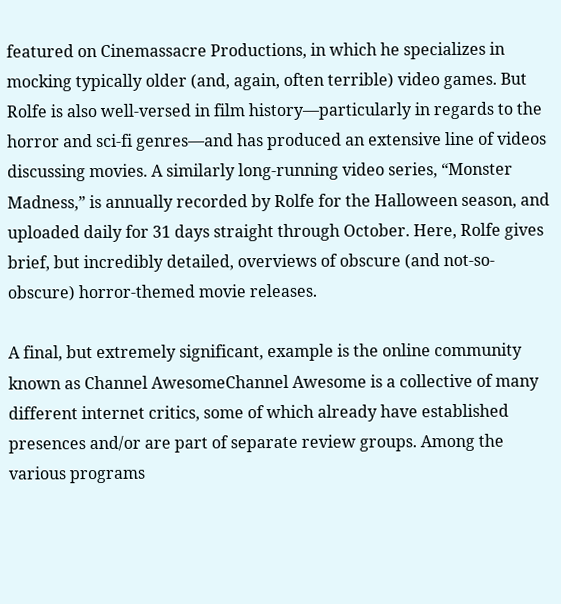featured on Cinemassacre Productions, in which he specializes in mocking typically older (and, again, often terrible) video games. But Rolfe is also well-versed in film history—particularly in regards to the horror and sci-fi genres—and has produced an extensive line of videos discussing movies. A similarly long-running video series, “Monster Madness,” is annually recorded by Rolfe for the Halloween season, and uploaded daily for 31 days straight through October. Here, Rolfe gives brief, but incredibly detailed, overviews of obscure (and not-so-obscure) horror-themed movie releases.

A final, but extremely significant, example is the online community known as Channel AwesomeChannel Awesome is a collective of many different internet critics, some of which already have established presences and/or are part of separate review groups. Among the various programs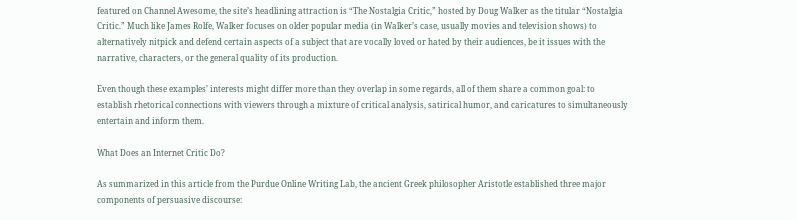featured on Channel Awesome, the site’s headlining attraction is “The Nostalgia Critic,” hosted by Doug Walker as the titular “Nostalgia Critic.” Much like James Rolfe, Walker focuses on older popular media (in Walker’s case, usually movies and television shows) to alternatively nitpick and defend certain aspects of a subject that are vocally loved or hated by their audiences, be it issues with the narrative, characters, or the general quality of its production.

Even though these examples’ interests might differ more than they overlap in some regards, all of them share a common goal: to establish rhetorical connections with viewers through a mixture of critical analysis, satirical humor, and caricatures to simultaneously entertain and inform them.

What Does an Internet Critic Do?

As summarized in this article from the Purdue Online Writing Lab, the ancient Greek philosopher Aristotle established three major components of persuasive discourse: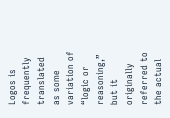Logos is frequently translated as some variation of “logic or reasoning,” but it originally referred to the actual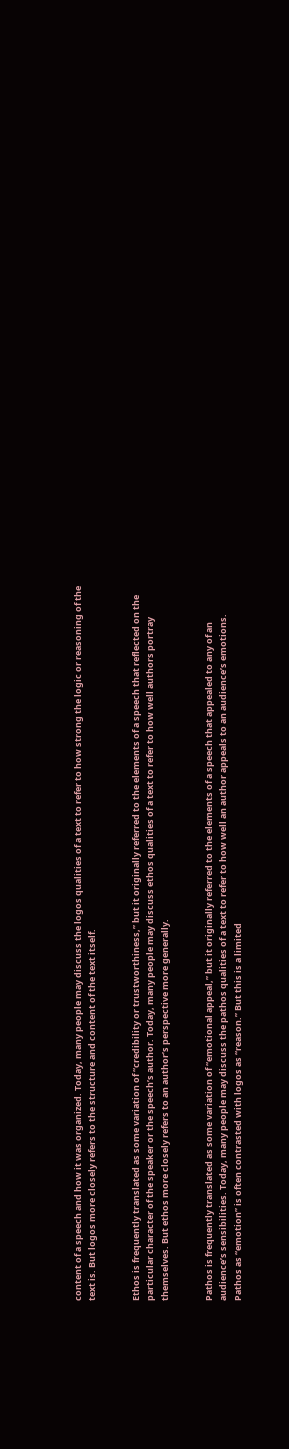content of a speech and how it was organized. Today, many people may discuss the logos qualities of a text to refer to how strong the logic or reasoning of the text is. But logos more closely refers to the structure and content of the text itself.


Ethos is frequently translated as some variation of “credibility or trustworthiness,” but it originally referred to the elements of a speech that reflected on the particular character of the speaker or the speech’s author. Today, many people may discuss ethos qualities of a text to refer to how well authors portray themselves. But ethos more closely refers to an author’s perspective more generally.


Pathos is frequently translated as some variation of “emotional appeal,” but it originally referred to the elements of a speech that appealed to any of an audience’s sensibilities. Today, many people may discuss the pathos qualities of a text to refer to how well an author appeals to an audience’s emotions. Pathos as “emotion” is often contrasted with logos as “reason.” But this is a limited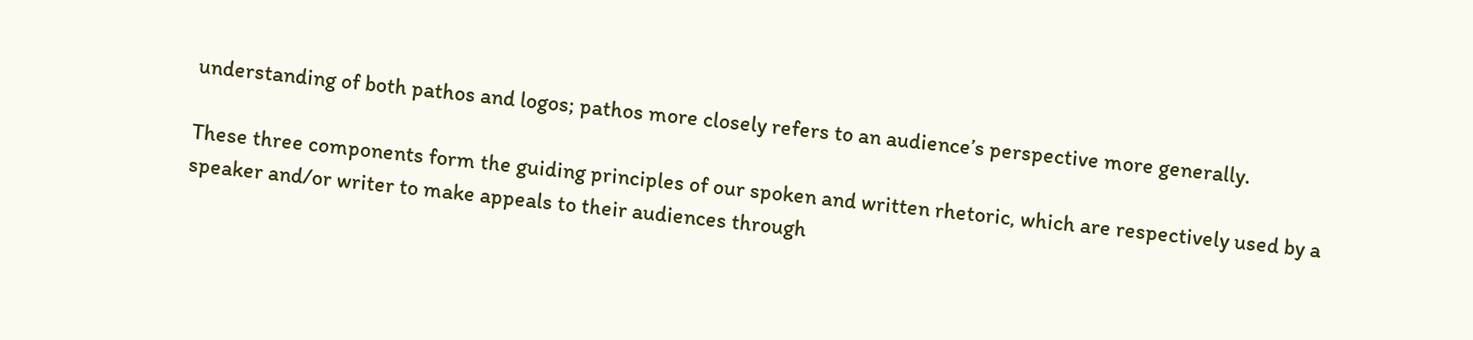understanding of both pathos and logos; pathos more closely refers to an audience’s perspective more generally.

These three components form the guiding principles of our spoken and written rhetoric, which are respectively used by a speaker and/or writer to make appeals to their audiences through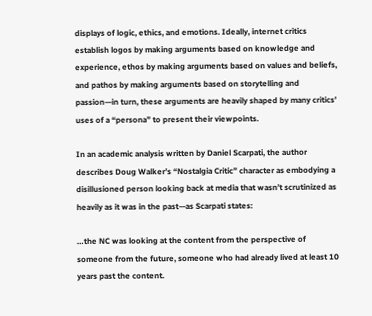displays of logic, ethics, and emotions. Ideally, internet critics establish logos by making arguments based on knowledge and experience, ethos by making arguments based on values and beliefs, and pathos by making arguments based on storytelling and passion—in turn, these arguments are heavily shaped by many critics’ uses of a “persona” to present their viewpoints.

In an academic analysis written by Daniel Scarpati, the author describes Doug Walker’s “Nostalgia Critic” character as embodying a disillusioned person looking back at media that wasn’t scrutinized as heavily as it was in the past—as Scarpati states:

…the NC was looking at the content from the perspective of someone from the future, someone who had already lived at least 10 years past the content.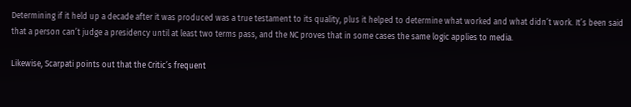Determining if it held up a decade after it was produced was a true testament to its quality, plus it helped to determine what worked and what didn’t work. It’s been said that a person can’t judge a presidency until at least two terms pass, and the NC proves that in some cases the same logic applies to media.

Likewise, Scarpati points out that the Critic’s frequent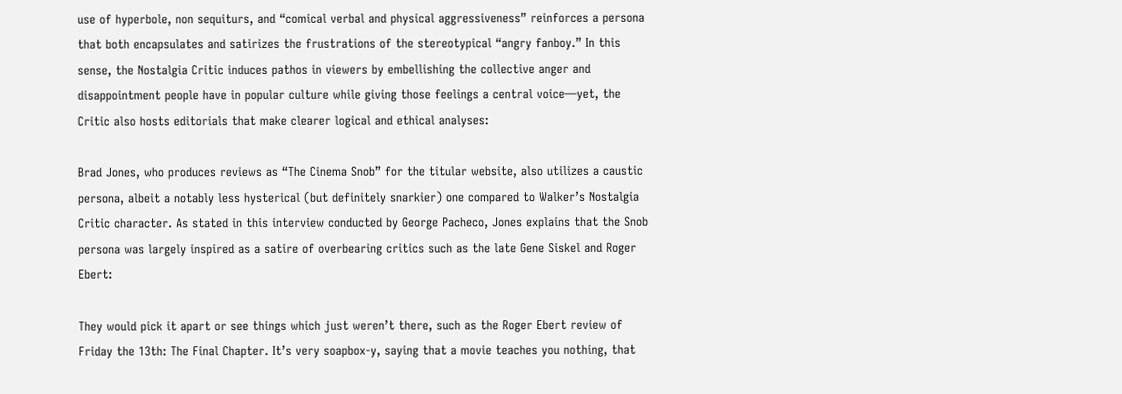use of hyperbole, non sequiturs, and “comical verbal and physical aggressiveness” reinforces a persona that both encapsulates and satirizes the frustrations of the stereotypical “angry fanboy.” In this sense, the Nostalgia Critic induces pathos in viewers by embellishing the collective anger and disappointment people have in popular culture while giving those feelings a central voice—yet, the Critic also hosts editorials that make clearer logical and ethical analyses:

Brad Jones, who produces reviews as “The Cinema Snob” for the titular website, also utilizes a caustic persona, albeit a notably less hysterical (but definitely snarkier) one compared to Walker’s Nostalgia Critic character. As stated in this interview conducted by George Pacheco, Jones explains that the Snob persona was largely inspired as a satire of overbearing critics such as the late Gene Siskel and Roger Ebert:

They would pick it apart or see things which just weren’t there, such as the Roger Ebert review of Friday the 13th: The Final Chapter. It’s very soapbox-y, saying that a movie teaches you nothing, that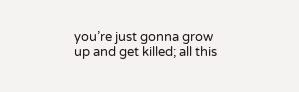you’re just gonna grow up and get killed; all this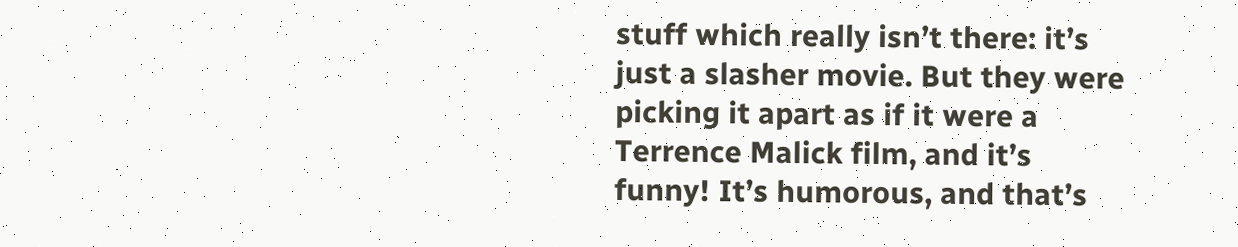stuff which really isn’t there: it’s just a slasher movie. But they were picking it apart as if it were a Terrence Malick film, and it’s funny! It’s humorous, and that’s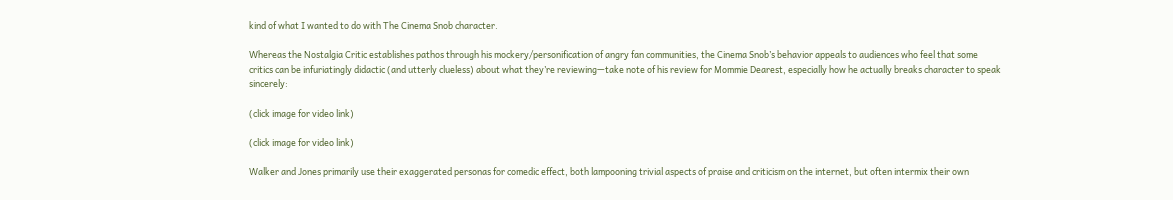kind of what I wanted to do with The Cinema Snob character.

Whereas the Nostalgia Critic establishes pathos through his mockery/personification of angry fan communities, the Cinema Snob’s behavior appeals to audiences who feel that some critics can be infuriatingly didactic (and utterly clueless) about what they’re reviewing—take note of his review for Mommie Dearest, especially how he actually breaks character to speak sincerely:

(click image for video link)

(click image for video link)

Walker and Jones primarily use their exaggerated personas for comedic effect, both lampooning trivial aspects of praise and criticism on the internet, but often intermix their own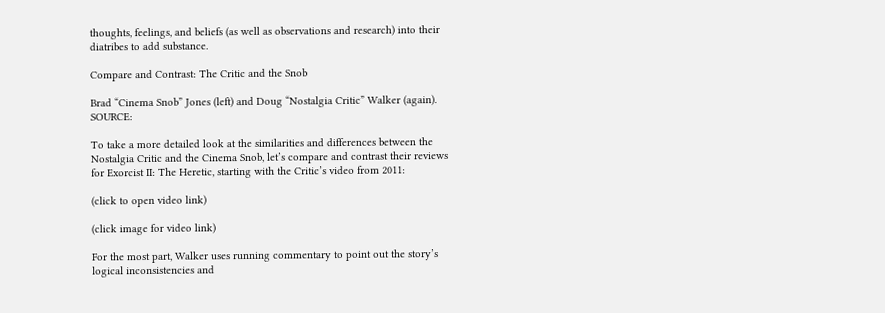thoughts, feelings, and beliefs (as well as observations and research) into their diatribes to add substance.

Compare and Contrast: The Critic and the Snob

Brad “Cinema Snob” Jones (left) and Doug “Nostalgia Critic” Walker (again). SOURCE:

To take a more detailed look at the similarities and differences between the Nostalgia Critic and the Cinema Snob, let’s compare and contrast their reviews for Exorcist II: The Heretic, starting with the Critic’s video from 2011:

(click to open video link)

(click image for video link)

For the most part, Walker uses running commentary to point out the story’s logical inconsistencies and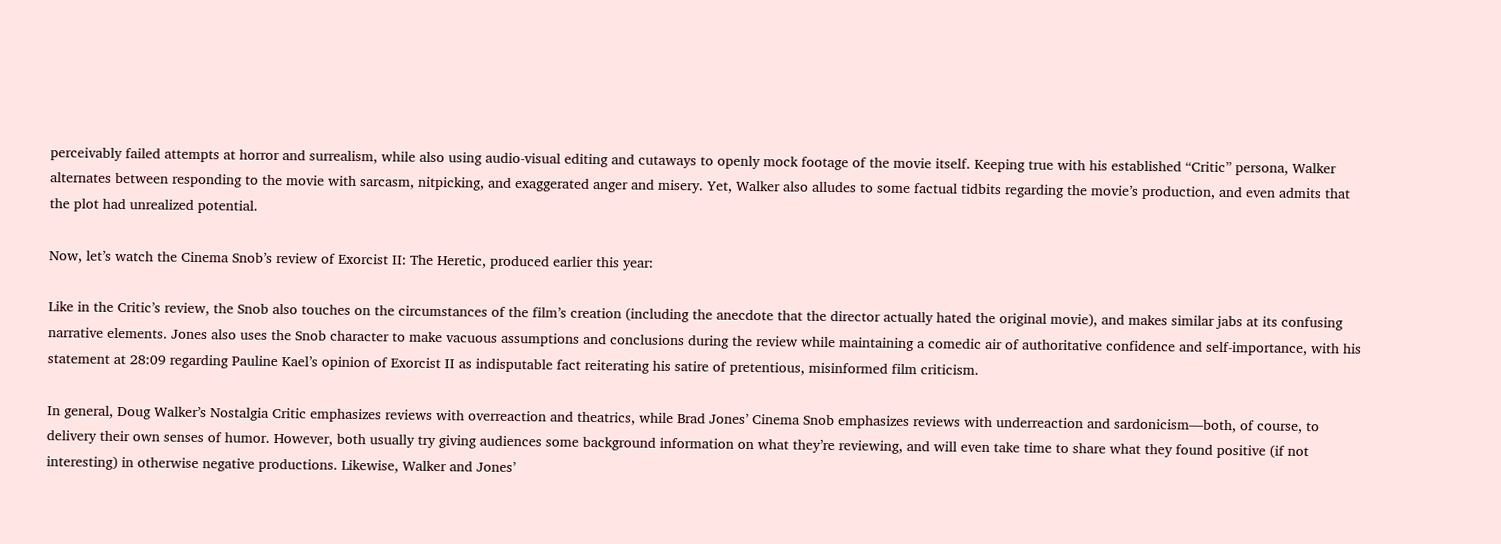perceivably failed attempts at horror and surrealism, while also using audio-visual editing and cutaways to openly mock footage of the movie itself. Keeping true with his established “Critic” persona, Walker alternates between responding to the movie with sarcasm, nitpicking, and exaggerated anger and misery. Yet, Walker also alludes to some factual tidbits regarding the movie’s production, and even admits that the plot had unrealized potential.

Now, let’s watch the Cinema Snob’s review of Exorcist II: The Heretic, produced earlier this year:

Like in the Critic’s review, the Snob also touches on the circumstances of the film’s creation (including the anecdote that the director actually hated the original movie), and makes similar jabs at its confusing narrative elements. Jones also uses the Snob character to make vacuous assumptions and conclusions during the review while maintaining a comedic air of authoritative confidence and self-importance, with his statement at 28:09 regarding Pauline Kael’s opinion of Exorcist II as indisputable fact reiterating his satire of pretentious, misinformed film criticism.

In general, Doug Walker’s Nostalgia Critic emphasizes reviews with overreaction and theatrics, while Brad Jones’ Cinema Snob emphasizes reviews with underreaction and sardonicism—both, of course, to delivery their own senses of humor. However, both usually try giving audiences some background information on what they’re reviewing, and will even take time to share what they found positive (if not interesting) in otherwise negative productions. Likewise, Walker and Jones’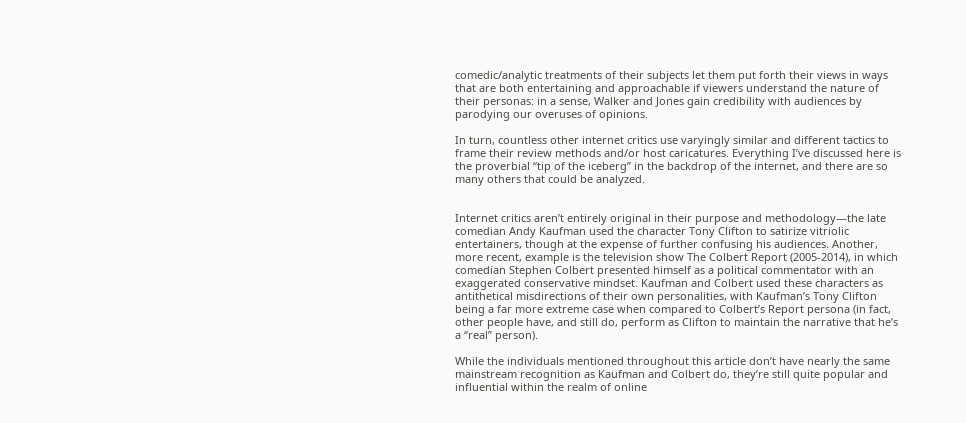comedic/analytic treatments of their subjects let them put forth their views in ways that are both entertaining and approachable if viewers understand the nature of their personas: in a sense, Walker and Jones gain credibility with audiences by parodying our overuses of opinions.

In turn, countless other internet critics use varyingly similar and different tactics to frame their review methods and/or host caricatures. Everything I’ve discussed here is the proverbial “tip of the iceberg” in the backdrop of the internet, and there are so many others that could be analyzed.


Internet critics aren’t entirely original in their purpose and methodology—the late comedian Andy Kaufman used the character Tony Clifton to satirize vitriolic entertainers, though at the expense of further confusing his audiences. Another, more recent, example is the television show The Colbert Report (2005-2014), in which comedian Stephen Colbert presented himself as a political commentator with an exaggerated conservative mindset. Kaufman and Colbert used these characters as antithetical misdirections of their own personalities, with Kaufman’s Tony Clifton being a far more extreme case when compared to Colbert’s Report persona (in fact, other people have, and still do, perform as Clifton to maintain the narrative that he’s a “real” person).

While the individuals mentioned throughout this article don’t have nearly the same mainstream recognition as Kaufman and Colbert do, they’re still quite popular and influential within the realm of online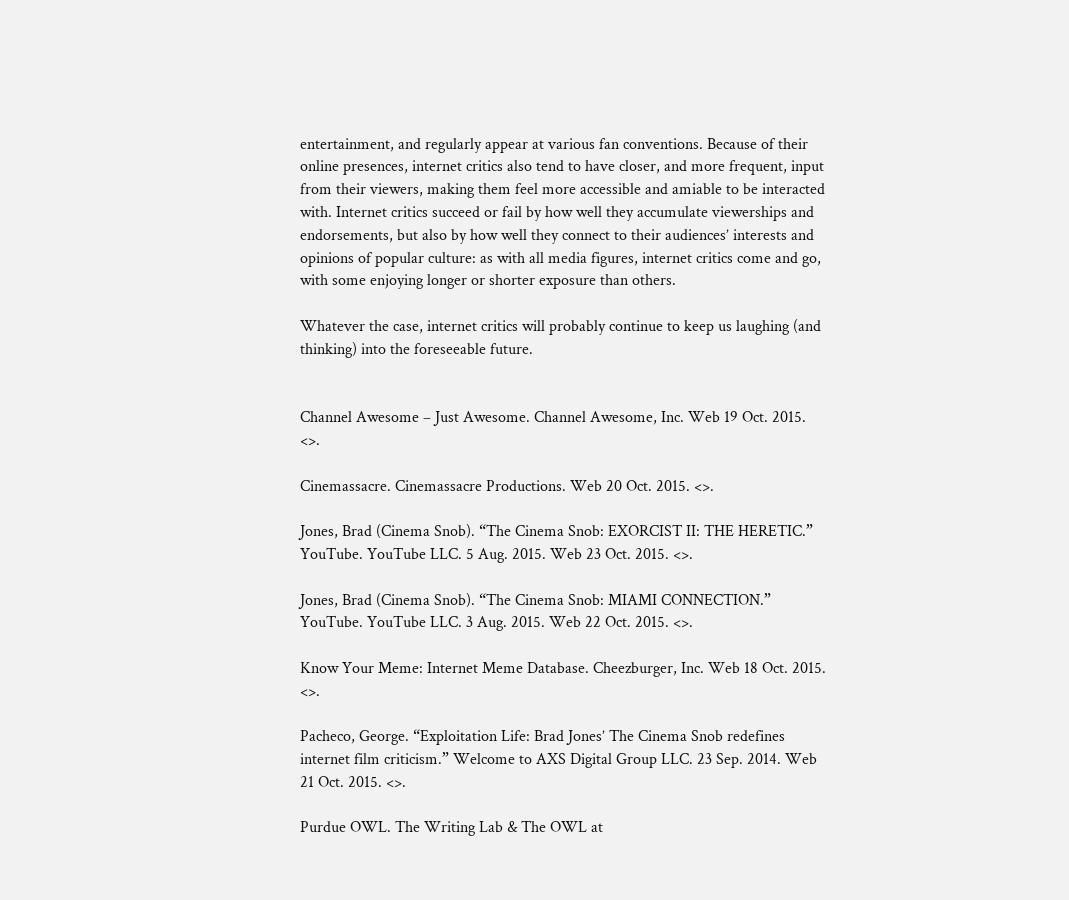entertainment, and regularly appear at various fan conventions. Because of their online presences, internet critics also tend to have closer, and more frequent, input from their viewers, making them feel more accessible and amiable to be interacted with. Internet critics succeed or fail by how well they accumulate viewerships and endorsements, but also by how well they connect to their audiences’ interests and opinions of popular culture: as with all media figures, internet critics come and go, with some enjoying longer or shorter exposure than others.

Whatever the case, internet critics will probably continue to keep us laughing (and thinking) into the foreseeable future.


Channel Awesome – Just Awesome. Channel Awesome, Inc. Web 19 Oct. 2015. <>.

Cinemassacre. Cinemassacre Productions. Web 20 Oct. 2015. <>.

Jones, Brad (Cinema Snob). “The Cinema Snob: EXORCIST II: THE HERETIC.” YouTube. YouTube LLC. 5 Aug. 2015. Web 23 Oct. 2015. <>.

Jones, Brad (Cinema Snob). “The Cinema Snob: MIAMI CONNECTION.” YouTube. YouTube LLC. 3 Aug. 2015. Web 22 Oct. 2015. <>.

Know Your Meme: Internet Meme Database. Cheezburger, Inc. Web 18 Oct. 2015. <>.

Pacheco, George. “Exploitation Life: Brad Jones’ The Cinema Snob redefines internet film criticism.” Welcome to AXS Digital Group LLC. 23 Sep. 2014. Web 21 Oct. 2015. <>.

Purdue OWL. The Writing Lab & The OWL at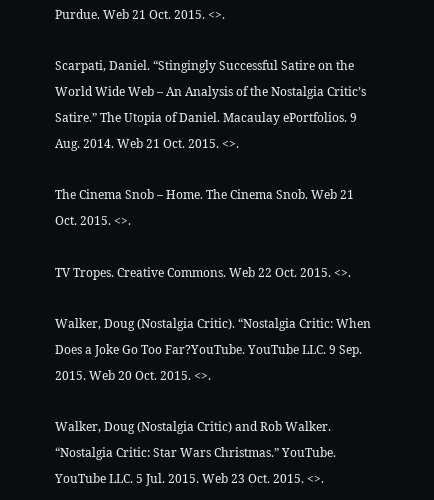Purdue. Web 21 Oct. 2015. <>.

Scarpati, Daniel. “Stingingly Successful Satire on the World Wide Web – An Analysis of the Nostalgia Critic’s Satire.” The Utopia of Daniel. Macaulay ePortfolios. 9 Aug. 2014. Web 21 Oct. 2015. <>.

The Cinema Snob – Home. The Cinema Snob. Web 21 Oct. 2015. <>.

TV Tropes. Creative Commons. Web 22 Oct. 2015. <>.

Walker, Doug (Nostalgia Critic). “Nostalgia Critic: When Does a Joke Go Too Far?YouTube. YouTube LLC. 9 Sep. 2015. Web 20 Oct. 2015. <>.

Walker, Doug (Nostalgia Critic) and Rob Walker. “Nostalgia Critic: Star Wars Christmas.” YouTube. YouTube LLC. 5 Jul. 2015. Web 23 Oct. 2015. <>.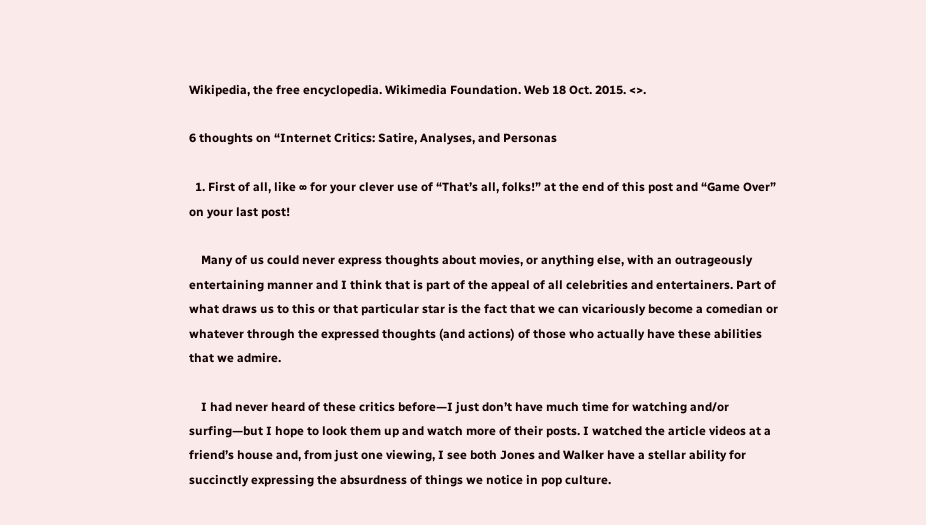Wikipedia, the free encyclopedia. Wikimedia Foundation. Web 18 Oct. 2015. <>.

6 thoughts on “Internet Critics: Satire, Analyses, and Personas

  1. First of all, like ∞ for your clever use of “That’s all, folks!” at the end of this post and “Game Over” on your last post!

    Many of us could never express thoughts about movies, or anything else, with an outrageously entertaining manner and I think that is part of the appeal of all celebrities and entertainers. Part of what draws us to this or that particular star is the fact that we can vicariously become a comedian or whatever through the expressed thoughts (and actions) of those who actually have these abilities that we admire.

    I had never heard of these critics before—I just don’t have much time for watching and/or surfing—but I hope to look them up and watch more of their posts. I watched the article videos at a friend’s house and, from just one viewing, I see both Jones and Walker have a stellar ability for succinctly expressing the absurdness of things we notice in pop culture.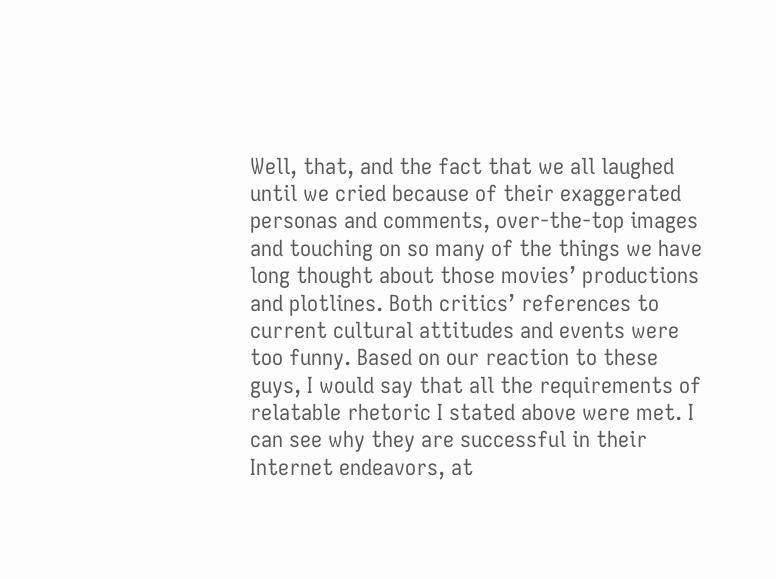Well, that, and the fact that we all laughed until we cried because of their exaggerated personas and comments, over-the-top images and touching on so many of the things we have long thought about those movies’ productions and plotlines. Both critics’ references to current cultural attitudes and events were too funny. Based on our reaction to these guys, I would say that all the requirements of relatable rhetoric I stated above were met. I can see why they are successful in their Internet endeavors, at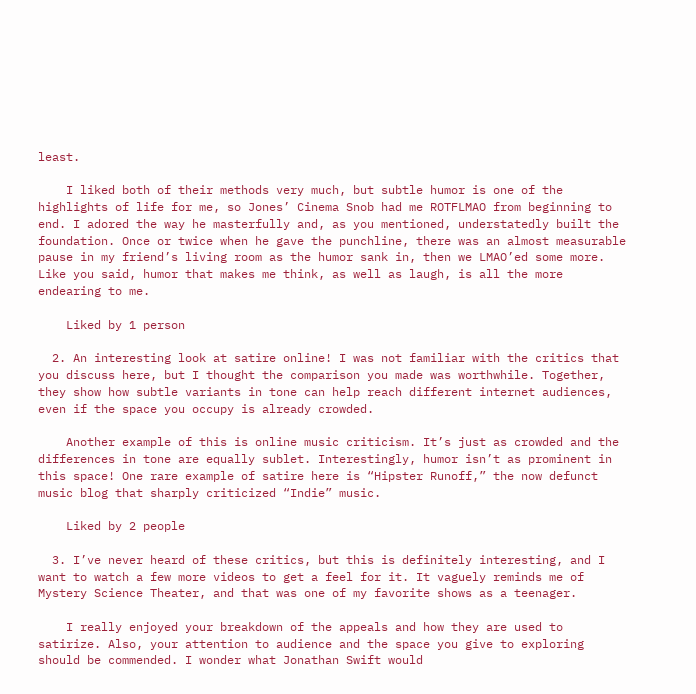least.

    I liked both of their methods very much, but subtle humor is one of the highlights of life for me, so Jones’ Cinema Snob had me ROTFLMAO from beginning to end. I adored the way he masterfully and, as you mentioned, understatedly built the foundation. Once or twice when he gave the punchline, there was an almost measurable pause in my friend’s living room as the humor sank in, then we LMAO’ed some more. Like you said, humor that makes me think, as well as laugh, is all the more endearing to me.

    Liked by 1 person

  2. An interesting look at satire online! I was not familiar with the critics that you discuss here, but I thought the comparison you made was worthwhile. Together, they show how subtle variants in tone can help reach different internet audiences, even if the space you occupy is already crowded.

    Another example of this is online music criticism. It’s just as crowded and the differences in tone are equally sublet. Interestingly, humor isn’t as prominent in this space! One rare example of satire here is “Hipster Runoff,” the now defunct music blog that sharply criticized “Indie” music.

    Liked by 2 people

  3. I’ve never heard of these critics, but this is definitely interesting, and I want to watch a few more videos to get a feel for it. It vaguely reminds me of Mystery Science Theater, and that was one of my favorite shows as a teenager.

    I really enjoyed your breakdown of the appeals and how they are used to satirize. Also, your attention to audience and the space you give to exploring should be commended. I wonder what Jonathan Swift would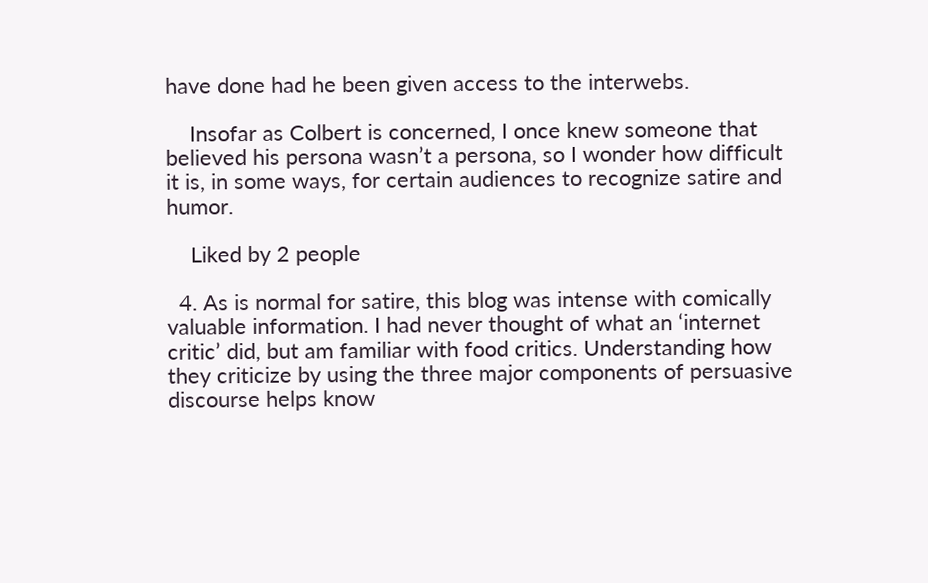have done had he been given access to the interwebs.

    Insofar as Colbert is concerned, I once knew someone that believed his persona wasn’t a persona, so I wonder how difficult it is, in some ways, for certain audiences to recognize satire and humor.

    Liked by 2 people

  4. As is normal for satire, this blog was intense with comically valuable information. I had never thought of what an ‘internet critic’ did, but am familiar with food critics. Understanding how they criticize by using the three major components of persuasive discourse helps know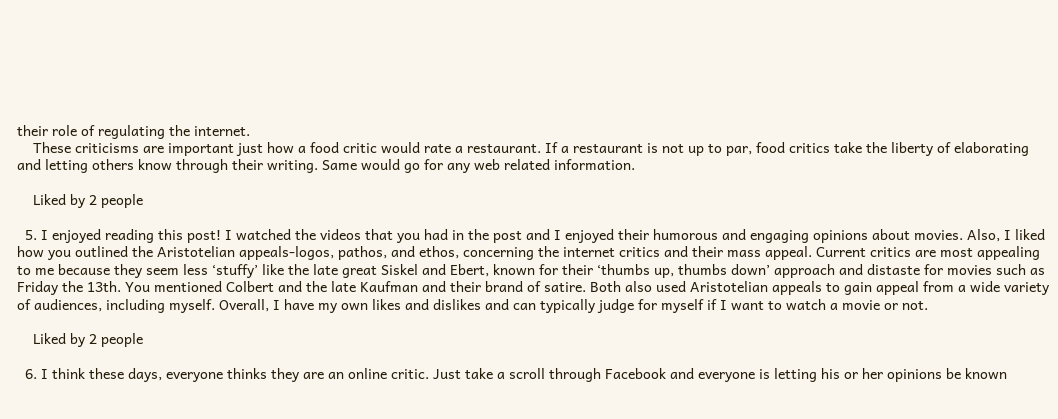their role of regulating the internet.
    These criticisms are important just how a food critic would rate a restaurant. If a restaurant is not up to par, food critics take the liberty of elaborating and letting others know through their writing. Same would go for any web related information.

    Liked by 2 people

  5. I enjoyed reading this post! I watched the videos that you had in the post and I enjoyed their humorous and engaging opinions about movies. Also, I liked how you outlined the Aristotelian appeals-logos, pathos, and ethos, concerning the internet critics and their mass appeal. Current critics are most appealing to me because they seem less ‘stuffy’ like the late great Siskel and Ebert, known for their ‘thumbs up, thumbs down’ approach and distaste for movies such as Friday the 13th. You mentioned Colbert and the late Kaufman and their brand of satire. Both also used Aristotelian appeals to gain appeal from a wide variety of audiences, including myself. Overall, I have my own likes and dislikes and can typically judge for myself if I want to watch a movie or not.

    Liked by 2 people

  6. I think these days, everyone thinks they are an online critic. Just take a scroll through Facebook and everyone is letting his or her opinions be known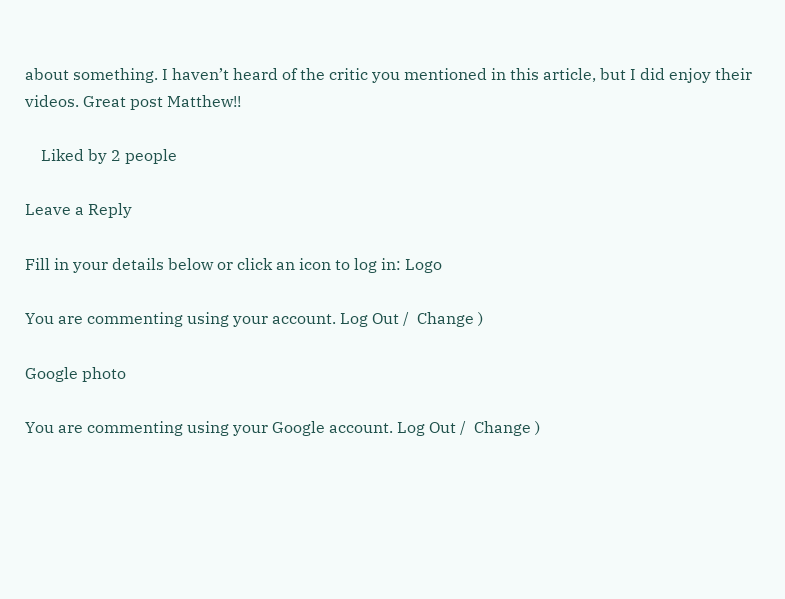about something. I haven’t heard of the critic you mentioned in this article, but I did enjoy their videos. Great post Matthew!!

    Liked by 2 people

Leave a Reply

Fill in your details below or click an icon to log in: Logo

You are commenting using your account. Log Out /  Change )

Google photo

You are commenting using your Google account. Log Out /  Change )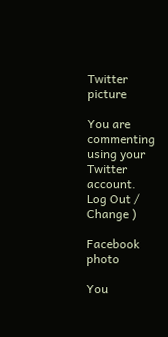Twitter picture

You are commenting using your Twitter account. Log Out /  Change )

Facebook photo

You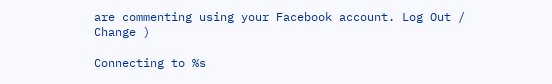are commenting using your Facebook account. Log Out /  Change )

Connecting to %s